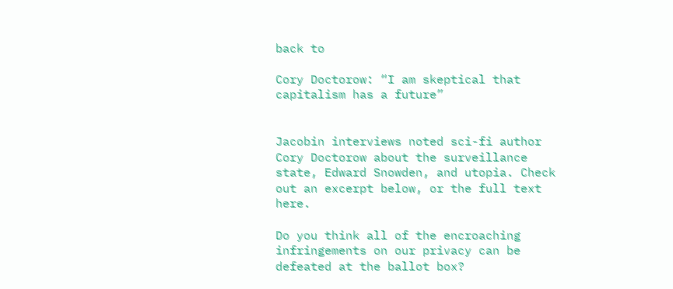back to

Cory Doctorow: “I am skeptical that capitalism has a future”


Jacobin interviews noted sci-fi author Cory Doctorow about the surveillance state, Edward Snowden, and utopia. Check out an excerpt below, or the full text here.

Do you think all of the encroaching infringements on our privacy can be defeated at the ballot box?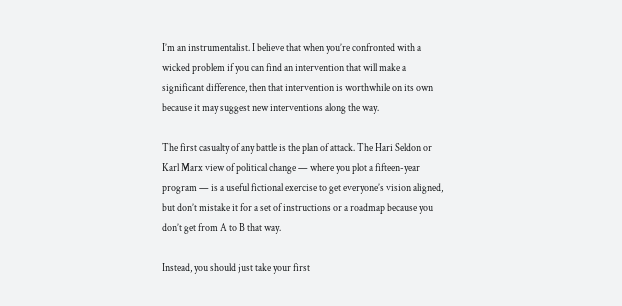I’m an instrumentalist. I believe that when you’re confronted with a wicked problem if you can find an intervention that will make a significant difference, then that intervention is worthwhile on its own because it may suggest new interventions along the way.

The first casualty of any battle is the plan of attack. The Hari Seldon or Karl Marx view of political change — where you plot a fifteen-year program — is a useful fictional exercise to get everyone’s vision aligned, but don’t mistake it for a set of instructions or a roadmap because you don’t get from A to B that way.

Instead, you should just take your first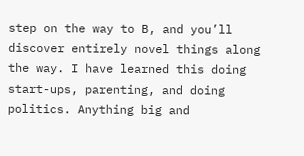step on the way to B, and you’ll discover entirely novel things along the way. I have learned this doing start-ups, parenting, and doing politics. Anything big and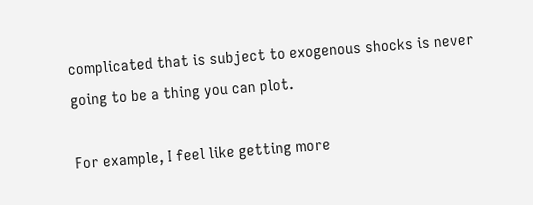complicated that is subject to exogenous shocks is never going to be a thing you can plot.

For example, I feel like getting more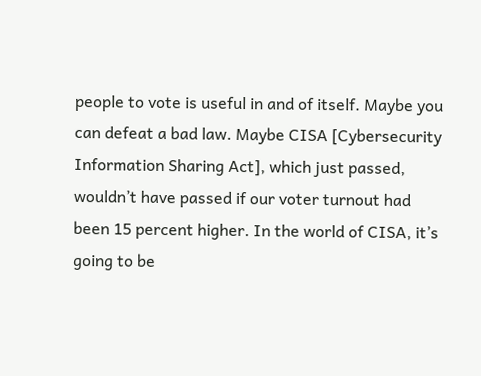people to vote is useful in and of itself. Maybe you can defeat a bad law. Maybe CISA [Cybersecurity Information Sharing Act], which just passed, wouldn’t have passed if our voter turnout had been 15 percent higher. In the world of CISA, it’s going to be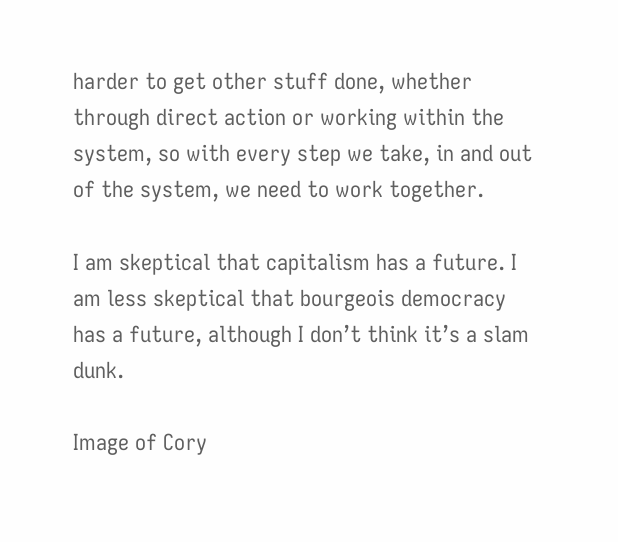harder to get other stuff done, whether through direct action or working within the system, so with every step we take, in and out of the system, we need to work together.

I am skeptical that capitalism has a future. I am less skeptical that bourgeois democracy has a future, although I don’t think it’s a slam dunk.

Image of Cory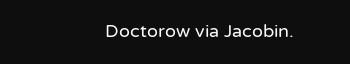Doctorow via Jacobin.